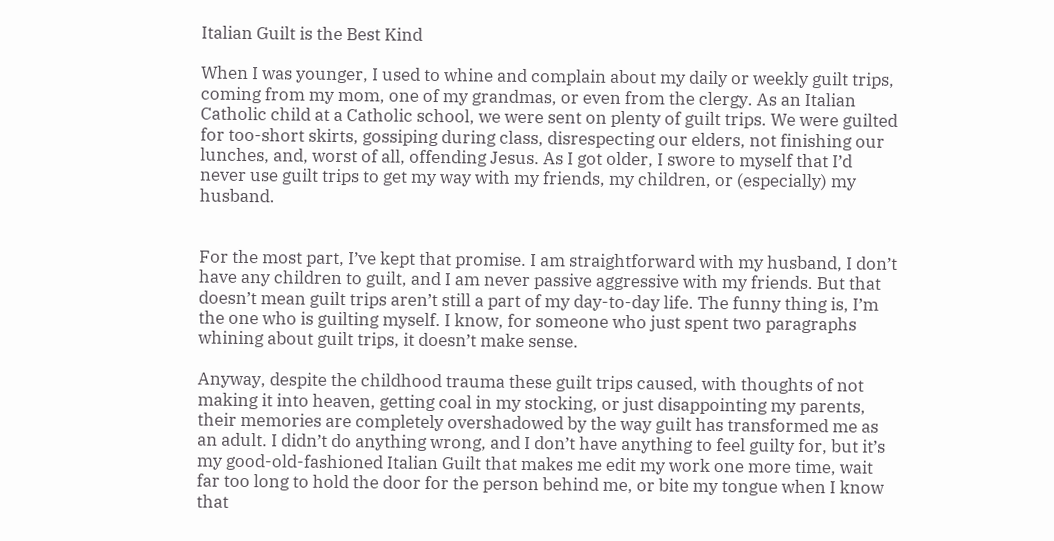Italian Guilt is the Best Kind

When I was younger, I used to whine and complain about my daily or weekly guilt trips, coming from my mom, one of my grandmas, or even from the clergy. As an Italian Catholic child at a Catholic school, we were sent on plenty of guilt trips. We were guilted for too-short skirts, gossiping during class, disrespecting our elders, not finishing our lunches, and, worst of all, offending Jesus. As I got older, I swore to myself that I’d never use guilt trips to get my way with my friends, my children, or (especially) my husband.


For the most part, I’ve kept that promise. I am straightforward with my husband, I don’t have any children to guilt, and I am never passive aggressive with my friends. But that doesn’t mean guilt trips aren’t still a part of my day-to-day life. The funny thing is, I’m the one who is guilting myself. I know, for someone who just spent two paragraphs whining about guilt trips, it doesn’t make sense.

Anyway, despite the childhood trauma these guilt trips caused, with thoughts of not making it into heaven, getting coal in my stocking, or just disappointing my parents, their memories are completely overshadowed by the way guilt has transformed me as an adult. I didn’t do anything wrong, and I don’t have anything to feel guilty for, but it’s my good-old-fashioned Italian Guilt that makes me edit my work one more time, wait far too long to hold the door for the person behind me, or bite my tongue when I know that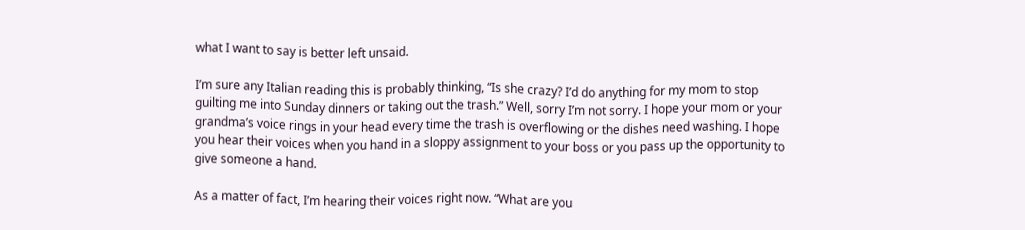what I want to say is better left unsaid.

I’m sure any Italian reading this is probably thinking, “Is she crazy? I’d do anything for my mom to stop guilting me into Sunday dinners or taking out the trash.” Well, sorry I’m not sorry. I hope your mom or your grandma’s voice rings in your head every time the trash is overflowing or the dishes need washing. I hope you hear their voices when you hand in a sloppy assignment to your boss or you pass up the opportunity to give someone a hand.

As a matter of fact, I’m hearing their voices right now. “What are you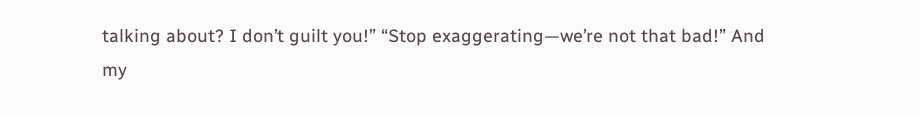talking about? I don’t guilt you!” “Stop exaggerating—we’re not that bad!” And my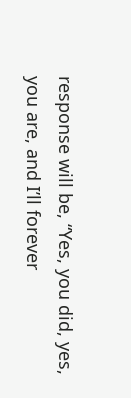response will be, “Yes, you did, yes, you are, and I’ll forever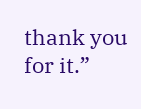thank you for it.”